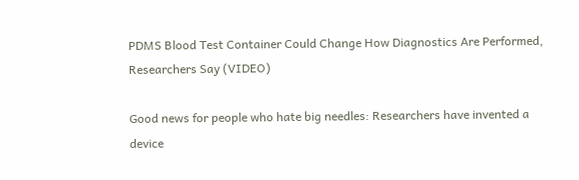PDMS Blood Test Container Could Change How Diagnostics Are Performed, Researchers Say (VIDEO)

Good news for people who hate big needles: Researchers have invented a device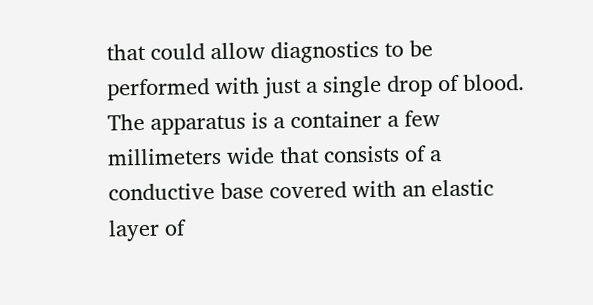that could allow diagnostics to be performed with just a single drop of blood. The apparatus is a container a few millimeters wide that consists of a conductive base covered with an elastic layer of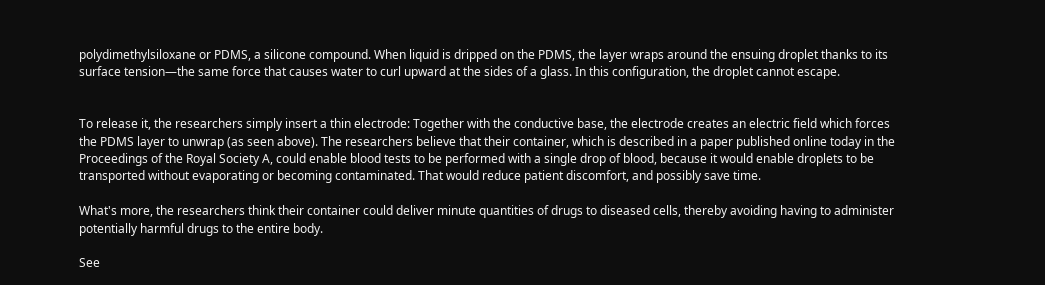polydimethylsiloxane or PDMS, a silicone compound. When liquid is dripped on the PDMS, the layer wraps around the ensuing droplet thanks to its surface tension—the same force that causes water to curl upward at the sides of a glass. In this configuration, the droplet cannot escape.


To release it, the researchers simply insert a thin electrode: Together with the conductive base, the electrode creates an electric field which forces the PDMS layer to unwrap (as seen above). The researchers believe that their container, which is described in a paper published online today in the Proceedings of the Royal Society A, could enable blood tests to be performed with a single drop of blood, because it would enable droplets to be transported without evaporating or becoming contaminated. That would reduce patient discomfort, and possibly save time.

What's more, the researchers think their container could deliver minute quantities of drugs to diseased cells, thereby avoiding having to administer potentially harmful drugs to the entire body.

See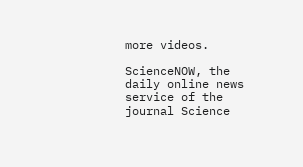more videos.

ScienceNOW, the daily online news service of the journal Science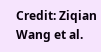Credit: Ziqian Wang et al.